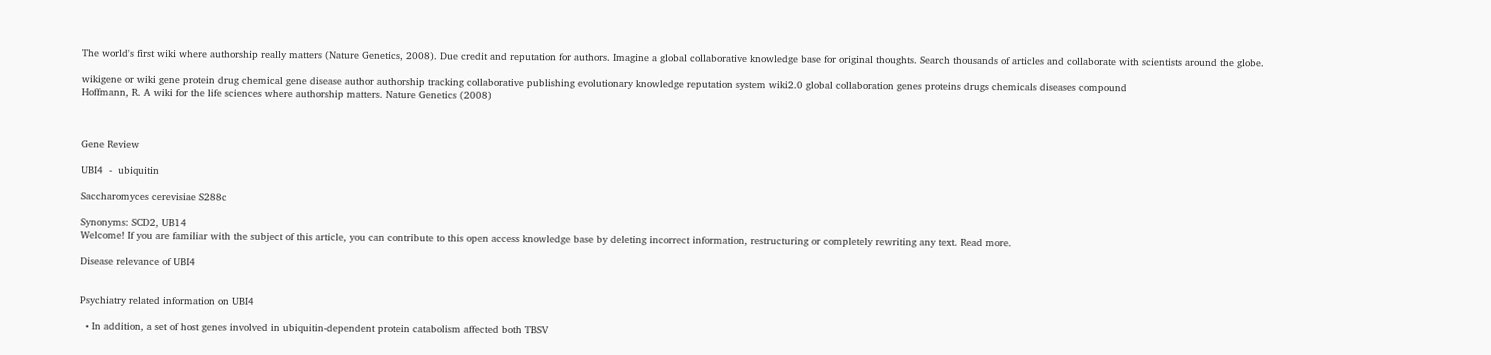The world's first wiki where authorship really matters (Nature Genetics, 2008). Due credit and reputation for authors. Imagine a global collaborative knowledge base for original thoughts. Search thousands of articles and collaborate with scientists around the globe.

wikigene or wiki gene protein drug chemical gene disease author authorship tracking collaborative publishing evolutionary knowledge reputation system wiki2.0 global collaboration genes proteins drugs chemicals diseases compound
Hoffmann, R. A wiki for the life sciences where authorship matters. Nature Genetics (2008)



Gene Review

UBI4  -  ubiquitin

Saccharomyces cerevisiae S288c

Synonyms: SCD2, UB14
Welcome! If you are familiar with the subject of this article, you can contribute to this open access knowledge base by deleting incorrect information, restructuring or completely rewriting any text. Read more.

Disease relevance of UBI4


Psychiatry related information on UBI4

  • In addition, a set of host genes involved in ubiquitin-dependent protein catabolism affected both TBSV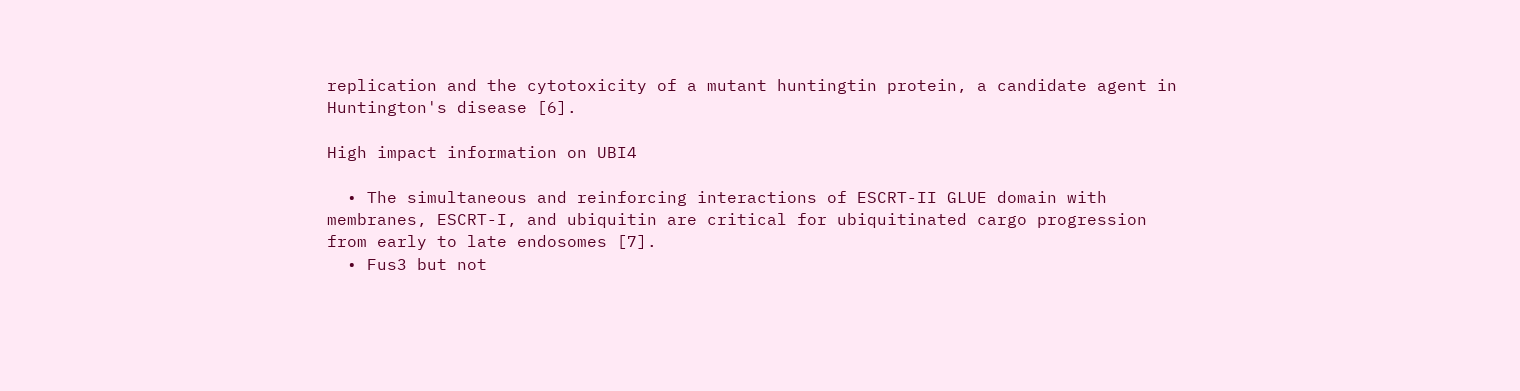replication and the cytotoxicity of a mutant huntingtin protein, a candidate agent in Huntington's disease [6].

High impact information on UBI4

  • The simultaneous and reinforcing interactions of ESCRT-II GLUE domain with membranes, ESCRT-I, and ubiquitin are critical for ubiquitinated cargo progression from early to late endosomes [7].
  • Fus3 but not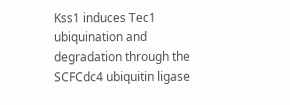Kss1 induces Tec1 ubiquination and degradation through the SCFCdc4 ubiquitin ligase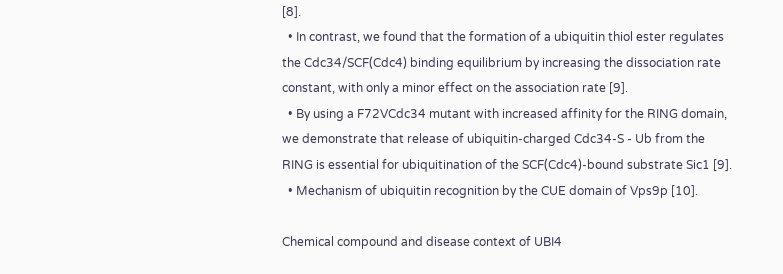[8].
  • In contrast, we found that the formation of a ubiquitin thiol ester regulates the Cdc34/SCF(Cdc4) binding equilibrium by increasing the dissociation rate constant, with only a minor effect on the association rate [9].
  • By using a F72VCdc34 mutant with increased affinity for the RING domain, we demonstrate that release of ubiquitin-charged Cdc34-S - Ub from the RING is essential for ubiquitination of the SCF(Cdc4)-bound substrate Sic1 [9].
  • Mechanism of ubiquitin recognition by the CUE domain of Vps9p [10].

Chemical compound and disease context of UBI4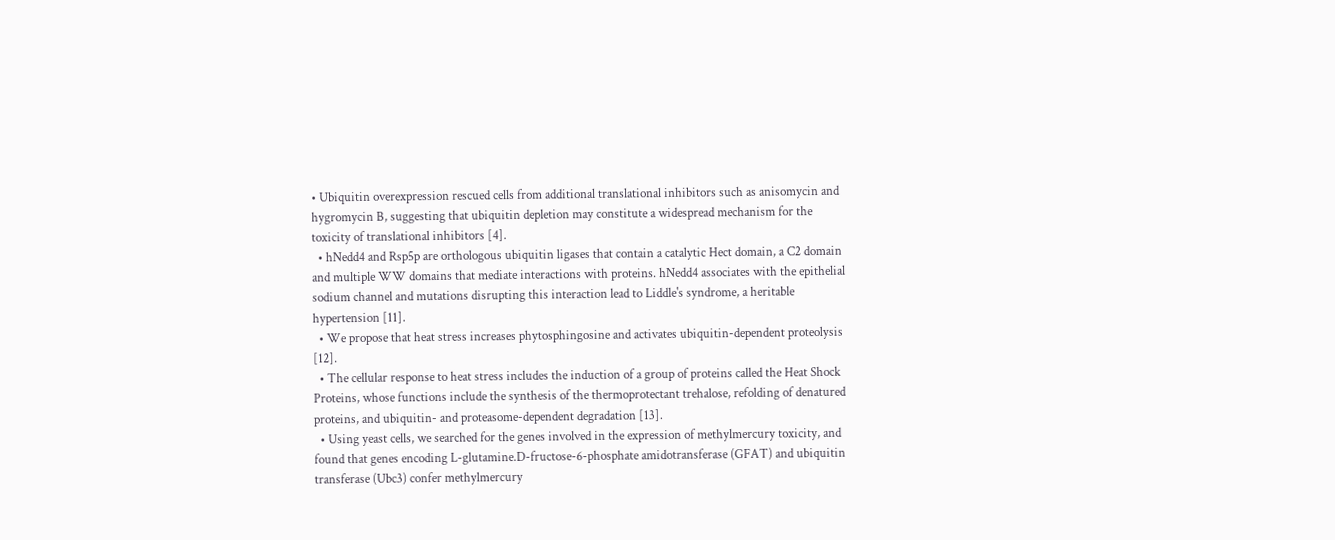• Ubiquitin overexpression rescued cells from additional translational inhibitors such as anisomycin and hygromycin B, suggesting that ubiquitin depletion may constitute a widespread mechanism for the toxicity of translational inhibitors [4].
  • hNedd4 and Rsp5p are orthologous ubiquitin ligases that contain a catalytic Hect domain, a C2 domain and multiple WW domains that mediate interactions with proteins. hNedd4 associates with the epithelial sodium channel and mutations disrupting this interaction lead to Liddle's syndrome, a heritable hypertension [11].
  • We propose that heat stress increases phytosphingosine and activates ubiquitin-dependent proteolysis [12].
  • The cellular response to heat stress includes the induction of a group of proteins called the Heat Shock Proteins, whose functions include the synthesis of the thermoprotectant trehalose, refolding of denatured proteins, and ubiquitin- and proteasome-dependent degradation [13].
  • Using yeast cells, we searched for the genes involved in the expression of methylmercury toxicity, and found that genes encoding L-glutamine.D-fructose-6-phosphate amidotransferase (GFAT) and ubiquitin transferase (Ubc3) confer methylmercury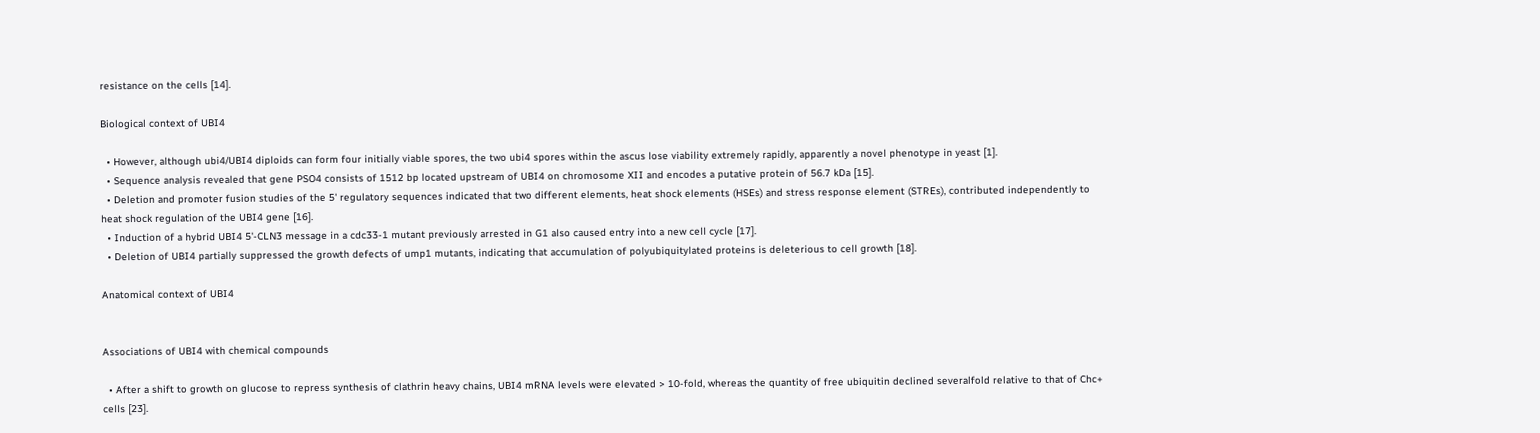resistance on the cells [14].

Biological context of UBI4

  • However, although ubi4/UBI4 diploids can form four initially viable spores, the two ubi4 spores within the ascus lose viability extremely rapidly, apparently a novel phenotype in yeast [1].
  • Sequence analysis revealed that gene PSO4 consists of 1512 bp located upstream of UBI4 on chromosome XII and encodes a putative protein of 56.7 kDa [15].
  • Deletion and promoter fusion studies of the 5' regulatory sequences indicated that two different elements, heat shock elements (HSEs) and stress response element (STREs), contributed independently to heat shock regulation of the UBI4 gene [16].
  • Induction of a hybrid UBI4 5'-CLN3 message in a cdc33-1 mutant previously arrested in G1 also caused entry into a new cell cycle [17].
  • Deletion of UBI4 partially suppressed the growth defects of ump1 mutants, indicating that accumulation of polyubiquitylated proteins is deleterious to cell growth [18].

Anatomical context of UBI4


Associations of UBI4 with chemical compounds

  • After a shift to growth on glucose to repress synthesis of clathrin heavy chains, UBI4 mRNA levels were elevated > 10-fold, whereas the quantity of free ubiquitin declined severalfold relative to that of Chc+ cells [23].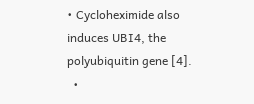• Cycloheximide also induces UBI4, the polyubiquitin gene [4].
  •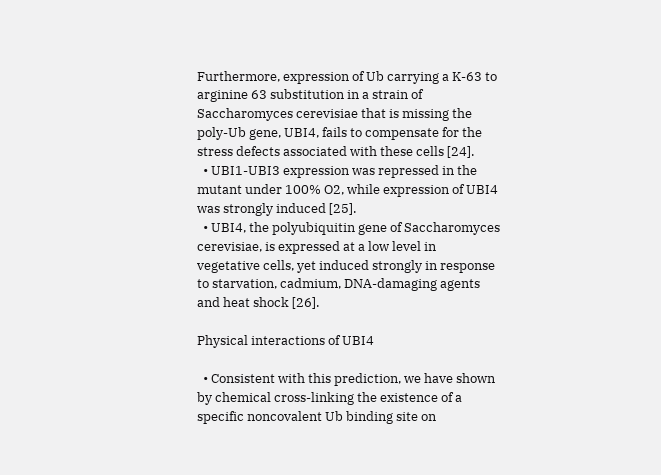Furthermore, expression of Ub carrying a K-63 to arginine 63 substitution in a strain of Saccharomyces cerevisiae that is missing the poly-Ub gene, UBI4, fails to compensate for the stress defects associated with these cells [24].
  • UBI1-UBI3 expression was repressed in the mutant under 100% O2, while expression of UBI4 was strongly induced [25].
  • UBI4, the polyubiquitin gene of Saccharomyces cerevisiae, is expressed at a low level in vegetative cells, yet induced strongly in response to starvation, cadmium, DNA-damaging agents and heat shock [26].

Physical interactions of UBI4

  • Consistent with this prediction, we have shown by chemical cross-linking the existence of a specific noncovalent Ub binding site on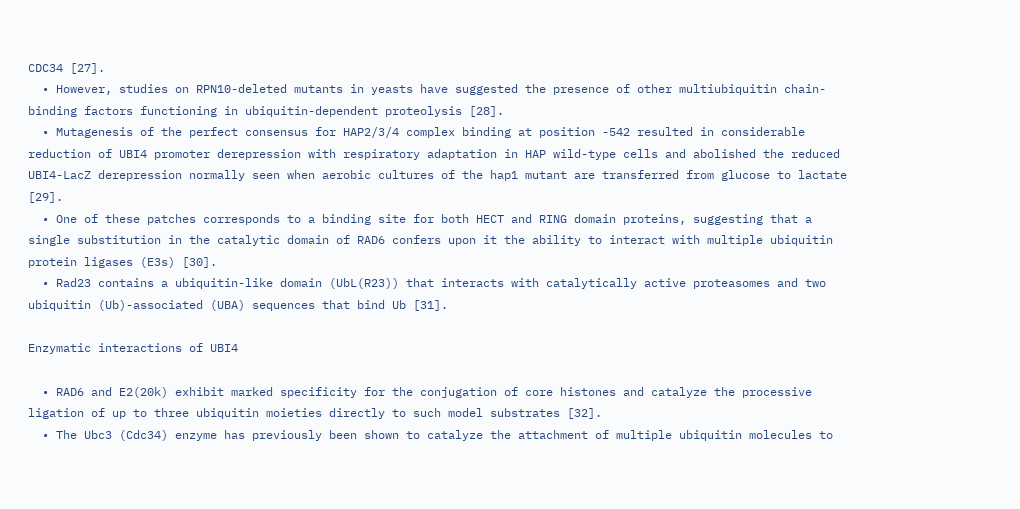CDC34 [27].
  • However, studies on RPN10-deleted mutants in yeasts have suggested the presence of other multiubiquitin chain-binding factors functioning in ubiquitin-dependent proteolysis [28].
  • Mutagenesis of the perfect consensus for HAP2/3/4 complex binding at position -542 resulted in considerable reduction of UBI4 promoter derepression with respiratory adaptation in HAP wild-type cells and abolished the reduced UBI4-LacZ derepression normally seen when aerobic cultures of the hap1 mutant are transferred from glucose to lactate [29].
  • One of these patches corresponds to a binding site for both HECT and RING domain proteins, suggesting that a single substitution in the catalytic domain of RAD6 confers upon it the ability to interact with multiple ubiquitin protein ligases (E3s) [30].
  • Rad23 contains a ubiquitin-like domain (UbL(R23)) that interacts with catalytically active proteasomes and two ubiquitin (Ub)-associated (UBA) sequences that bind Ub [31].

Enzymatic interactions of UBI4

  • RAD6 and E2(20k) exhibit marked specificity for the conjugation of core histones and catalyze the processive ligation of up to three ubiquitin moieties directly to such model substrates [32].
  • The Ubc3 (Cdc34) enzyme has previously been shown to catalyze the attachment of multiple ubiquitin molecules to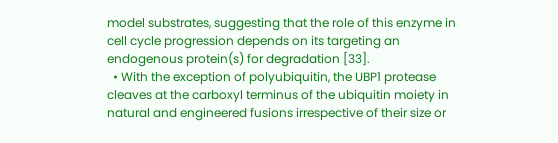model substrates, suggesting that the role of this enzyme in cell cycle progression depends on its targeting an endogenous protein(s) for degradation [33].
  • With the exception of polyubiquitin, the UBP1 protease cleaves at the carboxyl terminus of the ubiquitin moiety in natural and engineered fusions irrespective of their size or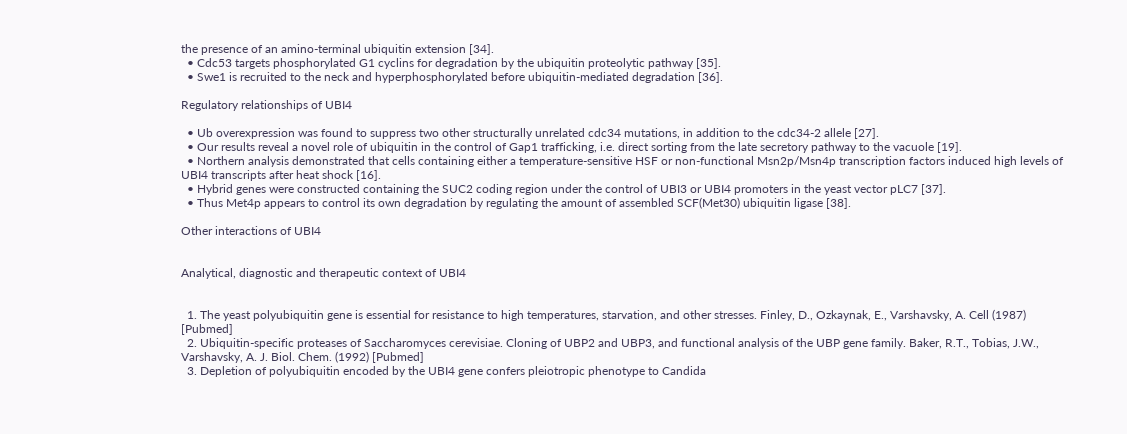the presence of an amino-terminal ubiquitin extension [34].
  • Cdc53 targets phosphorylated G1 cyclins for degradation by the ubiquitin proteolytic pathway [35].
  • Swe1 is recruited to the neck and hyperphosphorylated before ubiquitin-mediated degradation [36].

Regulatory relationships of UBI4

  • Ub overexpression was found to suppress two other structurally unrelated cdc34 mutations, in addition to the cdc34-2 allele [27].
  • Our results reveal a novel role of ubiquitin in the control of Gap1 trafficking, i.e. direct sorting from the late secretory pathway to the vacuole [19].
  • Northern analysis demonstrated that cells containing either a temperature-sensitive HSF or non-functional Msn2p/Msn4p transcription factors induced high levels of UBI4 transcripts after heat shock [16].
  • Hybrid genes were constructed containing the SUC2 coding region under the control of UBI3 or UBI4 promoters in the yeast vector pLC7 [37].
  • Thus Met4p appears to control its own degradation by regulating the amount of assembled SCF(Met30) ubiquitin ligase [38].

Other interactions of UBI4


Analytical, diagnostic and therapeutic context of UBI4


  1. The yeast polyubiquitin gene is essential for resistance to high temperatures, starvation, and other stresses. Finley, D., Ozkaynak, E., Varshavsky, A. Cell (1987) [Pubmed]
  2. Ubiquitin-specific proteases of Saccharomyces cerevisiae. Cloning of UBP2 and UBP3, and functional analysis of the UBP gene family. Baker, R.T., Tobias, J.W., Varshavsky, A. J. Biol. Chem. (1992) [Pubmed]
  3. Depletion of polyubiquitin encoded by the UBI4 gene confers pleiotropic phenotype to Candida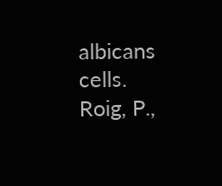albicans cells. Roig, P.,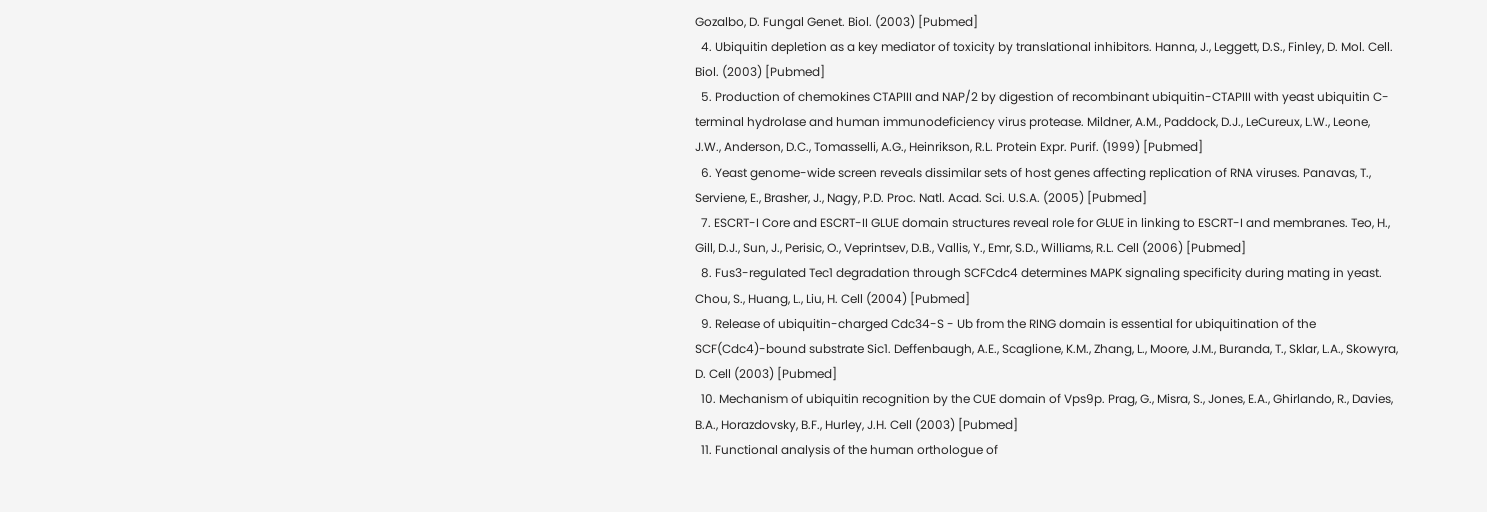Gozalbo, D. Fungal Genet. Biol. (2003) [Pubmed]
  4. Ubiquitin depletion as a key mediator of toxicity by translational inhibitors. Hanna, J., Leggett, D.S., Finley, D. Mol. Cell. Biol. (2003) [Pubmed]
  5. Production of chemokines CTAPIII and NAP/2 by digestion of recombinant ubiquitin-CTAPIII with yeast ubiquitin C-terminal hydrolase and human immunodeficiency virus protease. Mildner, A.M., Paddock, D.J., LeCureux, L.W., Leone, J.W., Anderson, D.C., Tomasselli, A.G., Heinrikson, R.L. Protein Expr. Purif. (1999) [Pubmed]
  6. Yeast genome-wide screen reveals dissimilar sets of host genes affecting replication of RNA viruses. Panavas, T., Serviene, E., Brasher, J., Nagy, P.D. Proc. Natl. Acad. Sci. U.S.A. (2005) [Pubmed]
  7. ESCRT-I Core and ESCRT-II GLUE domain structures reveal role for GLUE in linking to ESCRT-I and membranes. Teo, H., Gill, D.J., Sun, J., Perisic, O., Veprintsev, D.B., Vallis, Y., Emr, S.D., Williams, R.L. Cell (2006) [Pubmed]
  8. Fus3-regulated Tec1 degradation through SCFCdc4 determines MAPK signaling specificity during mating in yeast. Chou, S., Huang, L., Liu, H. Cell (2004) [Pubmed]
  9. Release of ubiquitin-charged Cdc34-S - Ub from the RING domain is essential for ubiquitination of the SCF(Cdc4)-bound substrate Sic1. Deffenbaugh, A.E., Scaglione, K.M., Zhang, L., Moore, J.M., Buranda, T., Sklar, L.A., Skowyra, D. Cell (2003) [Pubmed]
  10. Mechanism of ubiquitin recognition by the CUE domain of Vps9p. Prag, G., Misra, S., Jones, E.A., Ghirlando, R., Davies, B.A., Horazdovsky, B.F., Hurley, J.H. Cell (2003) [Pubmed]
  11. Functional analysis of the human orthologue of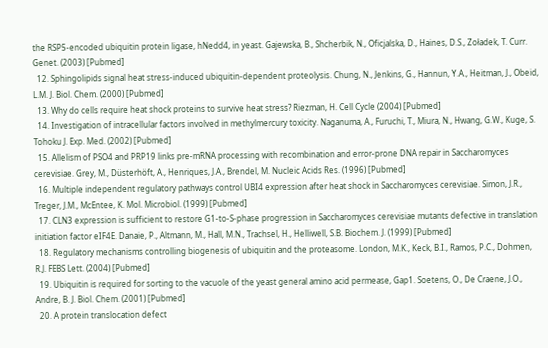the RSP5-encoded ubiquitin protein ligase, hNedd4, in yeast. Gajewska, B., Shcherbik, N., Oficjalska, D., Haines, D.S., Zoładek, T. Curr. Genet. (2003) [Pubmed]
  12. Sphingolipids signal heat stress-induced ubiquitin-dependent proteolysis. Chung, N., Jenkins, G., Hannun, Y.A., Heitman, J., Obeid, L.M. J. Biol. Chem. (2000) [Pubmed]
  13. Why do cells require heat shock proteins to survive heat stress? Riezman, H. Cell Cycle (2004) [Pubmed]
  14. Investigation of intracellular factors involved in methylmercury toxicity. Naganuma, A., Furuchi, T., Miura, N., Hwang, G.W., Kuge, S. Tohoku J. Exp. Med. (2002) [Pubmed]
  15. Allelism of PSO4 and PRP19 links pre-mRNA processing with recombination and error-prone DNA repair in Saccharomyces cerevisiae. Grey, M., Düsterhöft, A., Henriques, J.A., Brendel, M. Nucleic Acids Res. (1996) [Pubmed]
  16. Multiple independent regulatory pathways control UBI4 expression after heat shock in Saccharomyces cerevisiae. Simon, J.R., Treger, J.M., McEntee, K. Mol. Microbiol. (1999) [Pubmed]
  17. CLN3 expression is sufficient to restore G1-to-S-phase progression in Saccharomyces cerevisiae mutants defective in translation initiation factor eIF4E. Danaie, P., Altmann, M., Hall, M.N., Trachsel, H., Helliwell, S.B. Biochem. J. (1999) [Pubmed]
  18. Regulatory mechanisms controlling biogenesis of ubiquitin and the proteasome. London, M.K., Keck, B.I., Ramos, P.C., Dohmen, R.J. FEBS Lett. (2004) [Pubmed]
  19. Ubiquitin is required for sorting to the vacuole of the yeast general amino acid permease, Gap1. Soetens, O., De Craene, J.O., Andre, B. J. Biol. Chem. (2001) [Pubmed]
  20. A protein translocation defect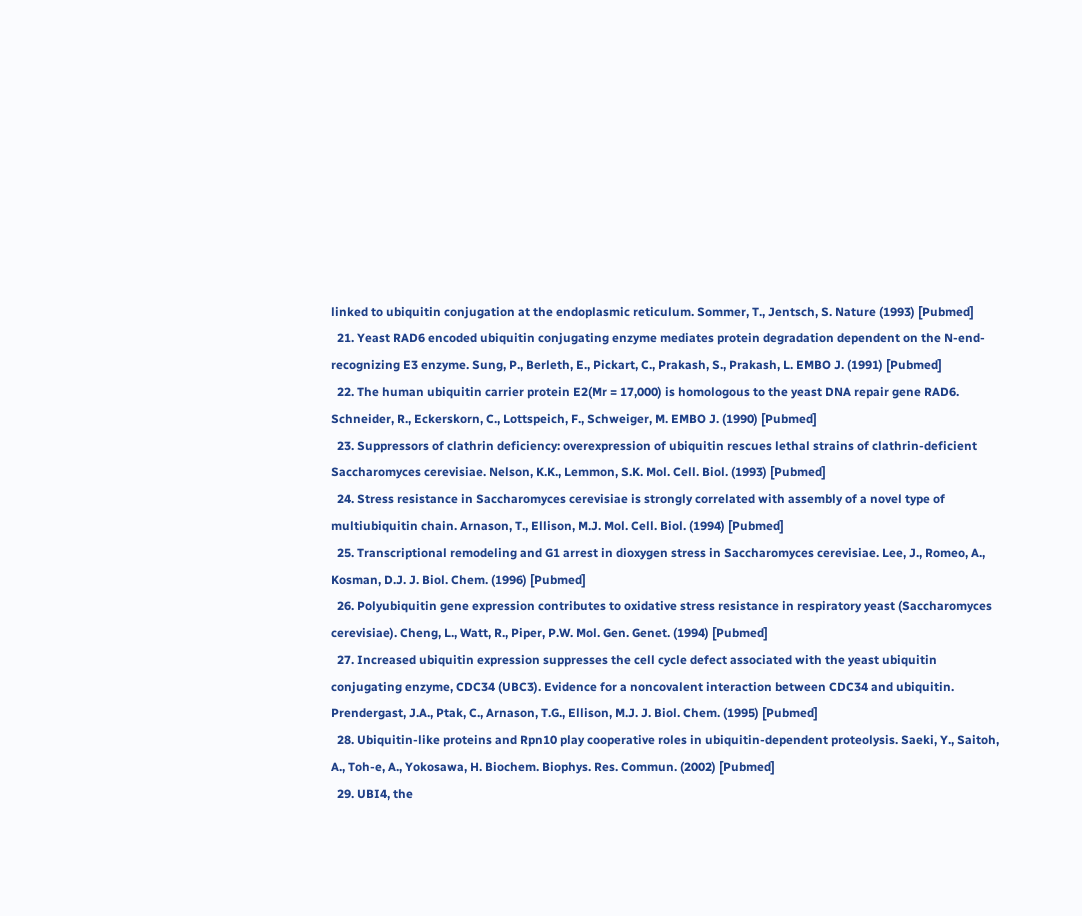linked to ubiquitin conjugation at the endoplasmic reticulum. Sommer, T., Jentsch, S. Nature (1993) [Pubmed]
  21. Yeast RAD6 encoded ubiquitin conjugating enzyme mediates protein degradation dependent on the N-end-recognizing E3 enzyme. Sung, P., Berleth, E., Pickart, C., Prakash, S., Prakash, L. EMBO J. (1991) [Pubmed]
  22. The human ubiquitin carrier protein E2(Mr = 17,000) is homologous to the yeast DNA repair gene RAD6. Schneider, R., Eckerskorn, C., Lottspeich, F., Schweiger, M. EMBO J. (1990) [Pubmed]
  23. Suppressors of clathrin deficiency: overexpression of ubiquitin rescues lethal strains of clathrin-deficient Saccharomyces cerevisiae. Nelson, K.K., Lemmon, S.K. Mol. Cell. Biol. (1993) [Pubmed]
  24. Stress resistance in Saccharomyces cerevisiae is strongly correlated with assembly of a novel type of multiubiquitin chain. Arnason, T., Ellison, M.J. Mol. Cell. Biol. (1994) [Pubmed]
  25. Transcriptional remodeling and G1 arrest in dioxygen stress in Saccharomyces cerevisiae. Lee, J., Romeo, A., Kosman, D.J. J. Biol. Chem. (1996) [Pubmed]
  26. Polyubiquitin gene expression contributes to oxidative stress resistance in respiratory yeast (Saccharomyces cerevisiae). Cheng, L., Watt, R., Piper, P.W. Mol. Gen. Genet. (1994) [Pubmed]
  27. Increased ubiquitin expression suppresses the cell cycle defect associated with the yeast ubiquitin conjugating enzyme, CDC34 (UBC3). Evidence for a noncovalent interaction between CDC34 and ubiquitin. Prendergast, J.A., Ptak, C., Arnason, T.G., Ellison, M.J. J. Biol. Chem. (1995) [Pubmed]
  28. Ubiquitin-like proteins and Rpn10 play cooperative roles in ubiquitin-dependent proteolysis. Saeki, Y., Saitoh, A., Toh-e, A., Yokosawa, H. Biochem. Biophys. Res. Commun. (2002) [Pubmed]
  29. UBI4, the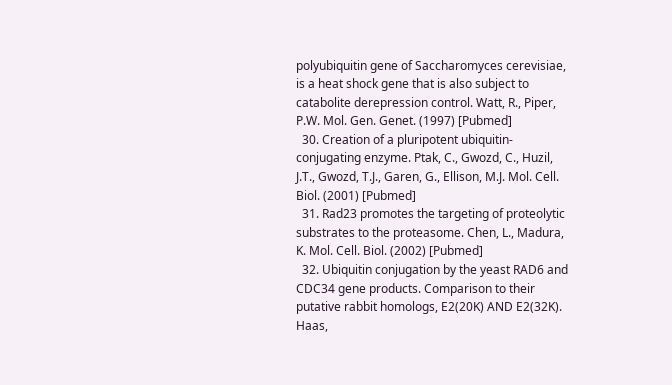polyubiquitin gene of Saccharomyces cerevisiae, is a heat shock gene that is also subject to catabolite derepression control. Watt, R., Piper, P.W. Mol. Gen. Genet. (1997) [Pubmed]
  30. Creation of a pluripotent ubiquitin-conjugating enzyme. Ptak, C., Gwozd, C., Huzil, J.T., Gwozd, T.J., Garen, G., Ellison, M.J. Mol. Cell. Biol. (2001) [Pubmed]
  31. Rad23 promotes the targeting of proteolytic substrates to the proteasome. Chen, L., Madura, K. Mol. Cell. Biol. (2002) [Pubmed]
  32. Ubiquitin conjugation by the yeast RAD6 and CDC34 gene products. Comparison to their putative rabbit homologs, E2(20K) AND E2(32K). Haas,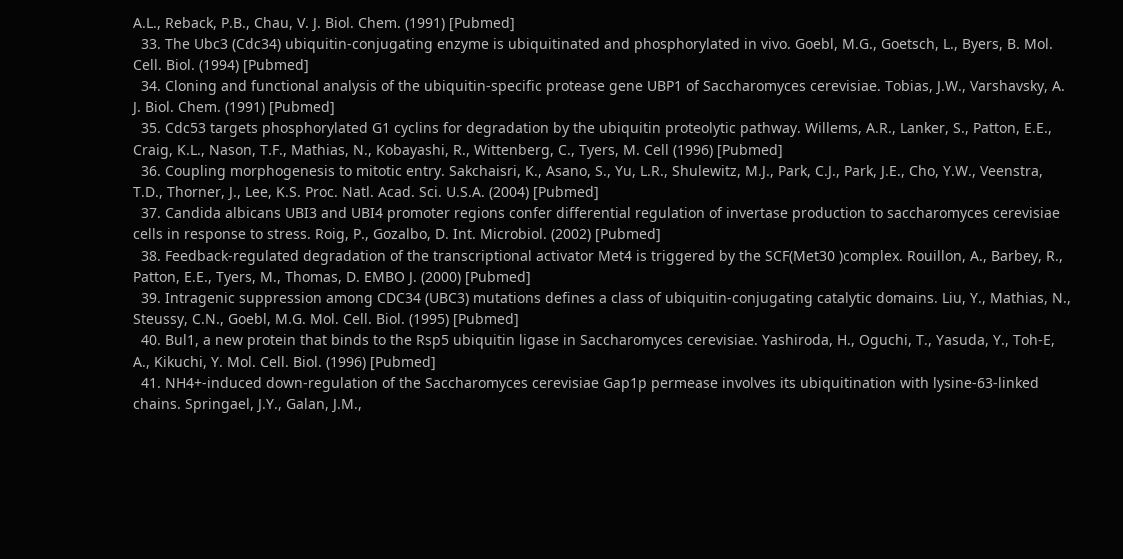A.L., Reback, P.B., Chau, V. J. Biol. Chem. (1991) [Pubmed]
  33. The Ubc3 (Cdc34) ubiquitin-conjugating enzyme is ubiquitinated and phosphorylated in vivo. Goebl, M.G., Goetsch, L., Byers, B. Mol. Cell. Biol. (1994) [Pubmed]
  34. Cloning and functional analysis of the ubiquitin-specific protease gene UBP1 of Saccharomyces cerevisiae. Tobias, J.W., Varshavsky, A. J. Biol. Chem. (1991) [Pubmed]
  35. Cdc53 targets phosphorylated G1 cyclins for degradation by the ubiquitin proteolytic pathway. Willems, A.R., Lanker, S., Patton, E.E., Craig, K.L., Nason, T.F., Mathias, N., Kobayashi, R., Wittenberg, C., Tyers, M. Cell (1996) [Pubmed]
  36. Coupling morphogenesis to mitotic entry. Sakchaisri, K., Asano, S., Yu, L.R., Shulewitz, M.J., Park, C.J., Park, J.E., Cho, Y.W., Veenstra, T.D., Thorner, J., Lee, K.S. Proc. Natl. Acad. Sci. U.S.A. (2004) [Pubmed]
  37. Candida albicans UBI3 and UBI4 promoter regions confer differential regulation of invertase production to saccharomyces cerevisiae cells in response to stress. Roig, P., Gozalbo, D. Int. Microbiol. (2002) [Pubmed]
  38. Feedback-regulated degradation of the transcriptional activator Met4 is triggered by the SCF(Met30 )complex. Rouillon, A., Barbey, R., Patton, E.E., Tyers, M., Thomas, D. EMBO J. (2000) [Pubmed]
  39. Intragenic suppression among CDC34 (UBC3) mutations defines a class of ubiquitin-conjugating catalytic domains. Liu, Y., Mathias, N., Steussy, C.N., Goebl, M.G. Mol. Cell. Biol. (1995) [Pubmed]
  40. Bul1, a new protein that binds to the Rsp5 ubiquitin ligase in Saccharomyces cerevisiae. Yashiroda, H., Oguchi, T., Yasuda, Y., Toh-E, A., Kikuchi, Y. Mol. Cell. Biol. (1996) [Pubmed]
  41. NH4+-induced down-regulation of the Saccharomyces cerevisiae Gap1p permease involves its ubiquitination with lysine-63-linked chains. Springael, J.Y., Galan, J.M.,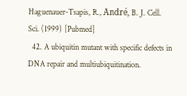Haguenauer-Tsapis, R., André, B. J. Cell. Sci. (1999) [Pubmed]
  42. A ubiquitin mutant with specific defects in DNA repair and multiubiquitination.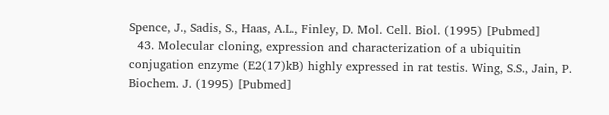Spence, J., Sadis, S., Haas, A.L., Finley, D. Mol. Cell. Biol. (1995) [Pubmed]
  43. Molecular cloning, expression and characterization of a ubiquitin conjugation enzyme (E2(17)kB) highly expressed in rat testis. Wing, S.S., Jain, P. Biochem. J. (1995) [Pubmed]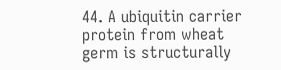44. A ubiquitin carrier protein from wheat germ is structurally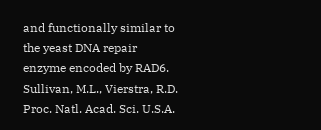and functionally similar to the yeast DNA repair enzyme encoded by RAD6. Sullivan, M.L., Vierstra, R.D. Proc. Natl. Acad. Sci. U.S.A.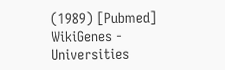(1989) [Pubmed]
WikiGenes - Universities